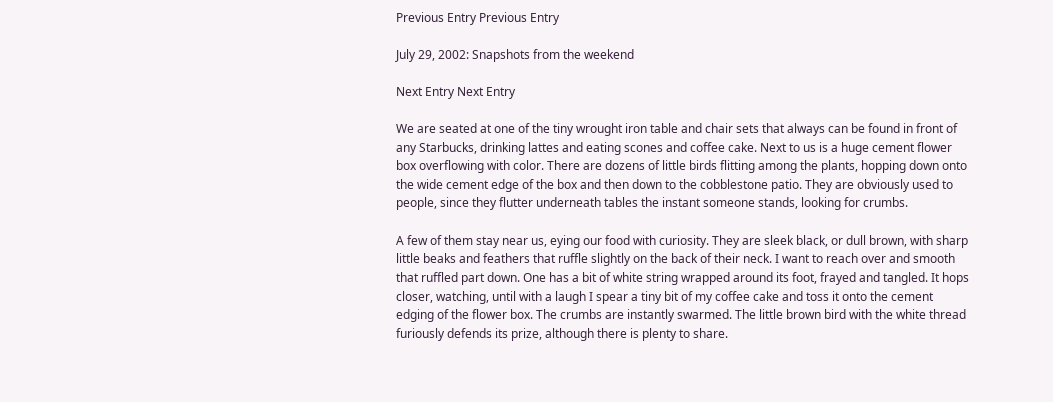Previous Entry Previous Entry

July 29, 2002: Snapshots from the weekend

Next Entry Next Entry

We are seated at one of the tiny wrought iron table and chair sets that always can be found in front of any Starbucks, drinking lattes and eating scones and coffee cake. Next to us is a huge cement flower box overflowing with color. There are dozens of little birds flitting among the plants, hopping down onto the wide cement edge of the box and then down to the cobblestone patio. They are obviously used to people, since they flutter underneath tables the instant someone stands, looking for crumbs.

A few of them stay near us, eying our food with curiosity. They are sleek black, or dull brown, with sharp little beaks and feathers that ruffle slightly on the back of their neck. I want to reach over and smooth that ruffled part down. One has a bit of white string wrapped around its foot, frayed and tangled. It hops closer, watching, until with a laugh I spear a tiny bit of my coffee cake and toss it onto the cement edging of the flower box. The crumbs are instantly swarmed. The little brown bird with the white thread furiously defends its prize, although there is plenty to share.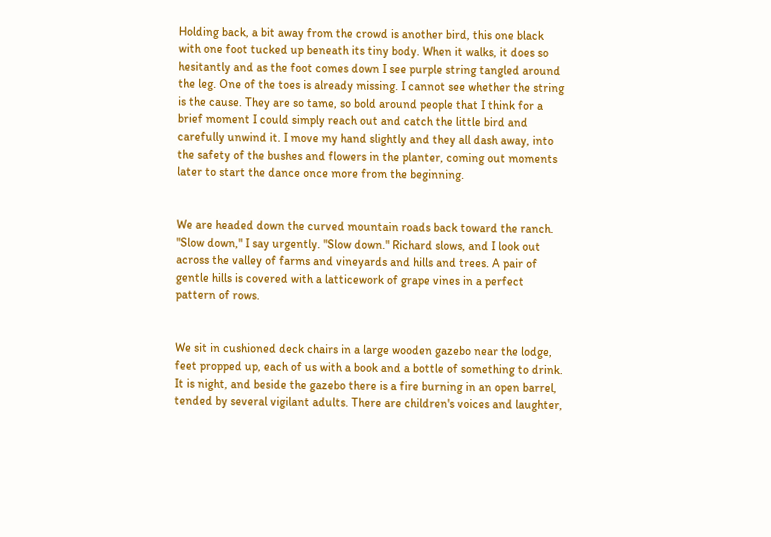Holding back, a bit away from the crowd is another bird, this one black with one foot tucked up beneath its tiny body. When it walks, it does so hesitantly and as the foot comes down I see purple string tangled around the leg. One of the toes is already missing. I cannot see whether the string is the cause. They are so tame, so bold around people that I think for a brief moment I could simply reach out and catch the little bird and carefully unwind it. I move my hand slightly and they all dash away, into the safety of the bushes and flowers in the planter, coming out moments later to start the dance once more from the beginning.


We are headed down the curved mountain roads back toward the ranch. "Slow down," I say urgently. "Slow down." Richard slows, and I look out across the valley of farms and vineyards and hills and trees. A pair of gentle hills is covered with a latticework of grape vines in a perfect pattern of rows.


We sit in cushioned deck chairs in a large wooden gazebo near the lodge, feet propped up, each of us with a book and a bottle of something to drink. It is night, and beside the gazebo there is a fire burning in an open barrel, tended by several vigilant adults. There are children's voices and laughter,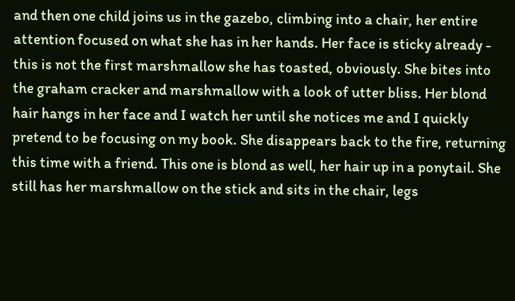and then one child joins us in the gazebo, climbing into a chair, her entire attention focused on what she has in her hands. Her face is sticky already - this is not the first marshmallow she has toasted, obviously. She bites into the graham cracker and marshmallow with a look of utter bliss. Her blond hair hangs in her face and I watch her until she notices me and I quickly pretend to be focusing on my book. She disappears back to the fire, returning this time with a friend. This one is blond as well, her hair up in a ponytail. She still has her marshmallow on the stick and sits in the chair, legs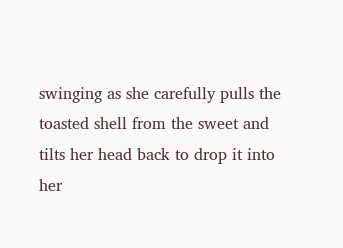swinging as she carefully pulls the toasted shell from the sweet and tilts her head back to drop it into her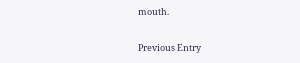mouth.

Previous Entry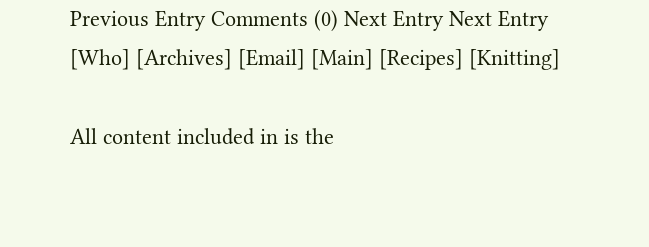Previous Entry Comments (0) Next Entry Next Entry
[Who] [Archives] [Email] [Main] [Recipes] [Knitting]

All content included in is the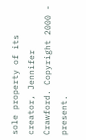sole property of its creator, Jennifer Crawford. Copyright 2000 - present.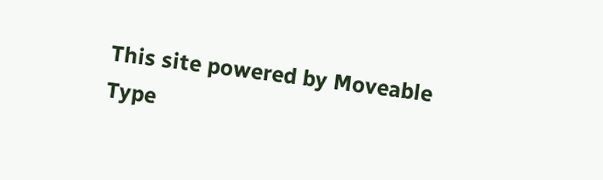This site powered by Moveable Type